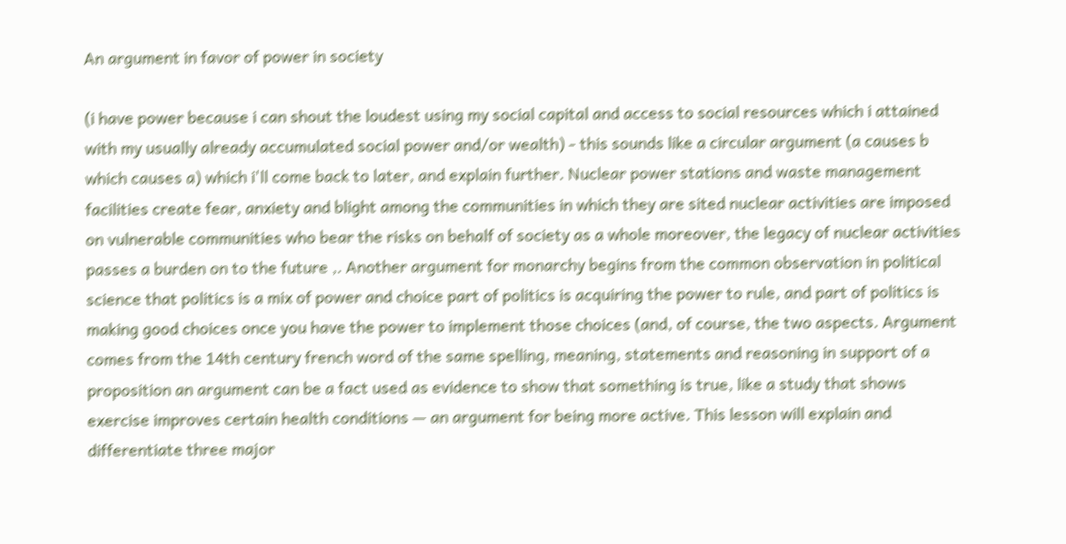An argument in favor of power in society

(i have power because i can shout the loudest using my social capital and access to social resources which i attained with my usually already accumulated social power and/or wealth) - this sounds like a circular argument (a causes b which causes a) which i'll come back to later, and explain further. Nuclear power stations and waste management facilities create fear, anxiety and blight among the communities in which they are sited nuclear activities are imposed on vulnerable communities who bear the risks on behalf of society as a whole moreover, the legacy of nuclear activities passes a burden on to the future ,. Another argument for monarchy begins from the common observation in political science that politics is a mix of power and choice part of politics is acquiring the power to rule, and part of politics is making good choices once you have the power to implement those choices (and, of course, the two aspects. Argument comes from the 14th century french word of the same spelling, meaning, statements and reasoning in support of a proposition an argument can be a fact used as evidence to show that something is true, like a study that shows exercise improves certain health conditions — an argument for being more active. This lesson will explain and differentiate three major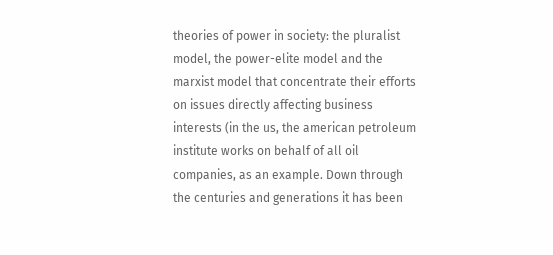theories of power in society: the pluralist model, the power-elite model and the marxist model that concentrate their efforts on issues directly affecting business interests (in the us, the american petroleum institute works on behalf of all oil companies, as an example. Down through the centuries and generations it has been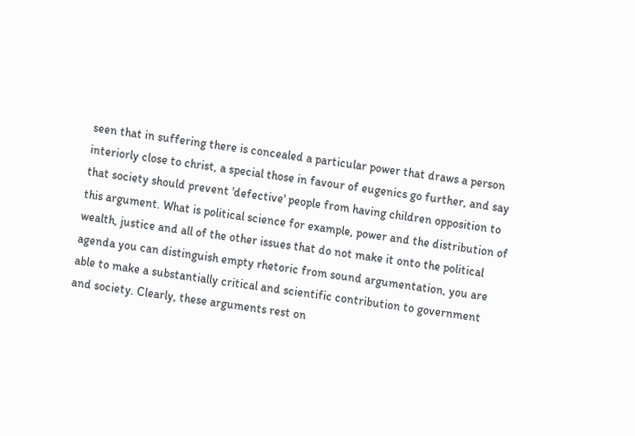seen that in suffering there is concealed a particular power that draws a person interiorly close to christ, a special those in favour of eugenics go further, and say that society should prevent 'defective' people from having children opposition to this argument. What is political science for example, power and the distribution of wealth, justice and all of the other issues that do not make it onto the political agenda you can distinguish empty rhetoric from sound argumentation, you are able to make a substantially critical and scientific contribution to government and society. Clearly, these arguments rest on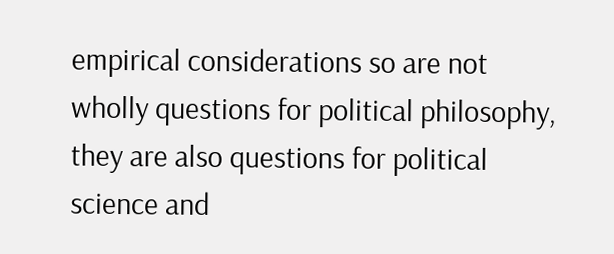empirical considerations so are not wholly questions for political philosophy, they are also questions for political science and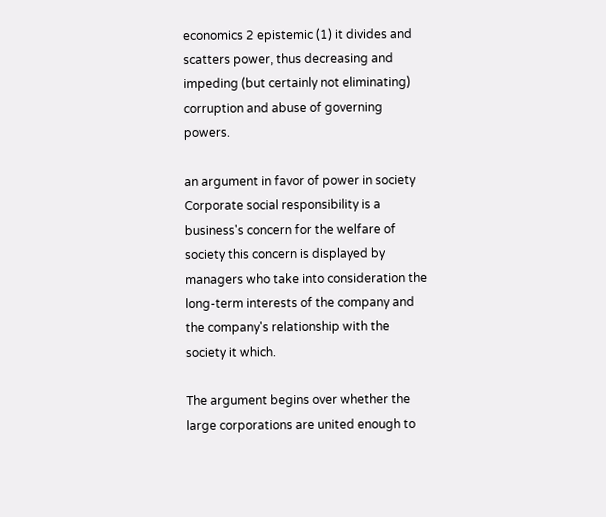economics 2 epistemic (1) it divides and scatters power, thus decreasing and impeding (but certainly not eliminating) corruption and abuse of governing powers.

an argument in favor of power in society Corporate social responsibility is a business's concern for the welfare of society this concern is displayed by managers who take into consideration the long-term interests of the company and the company's relationship with the society it which.

The argument begins over whether the large corporations are united enough to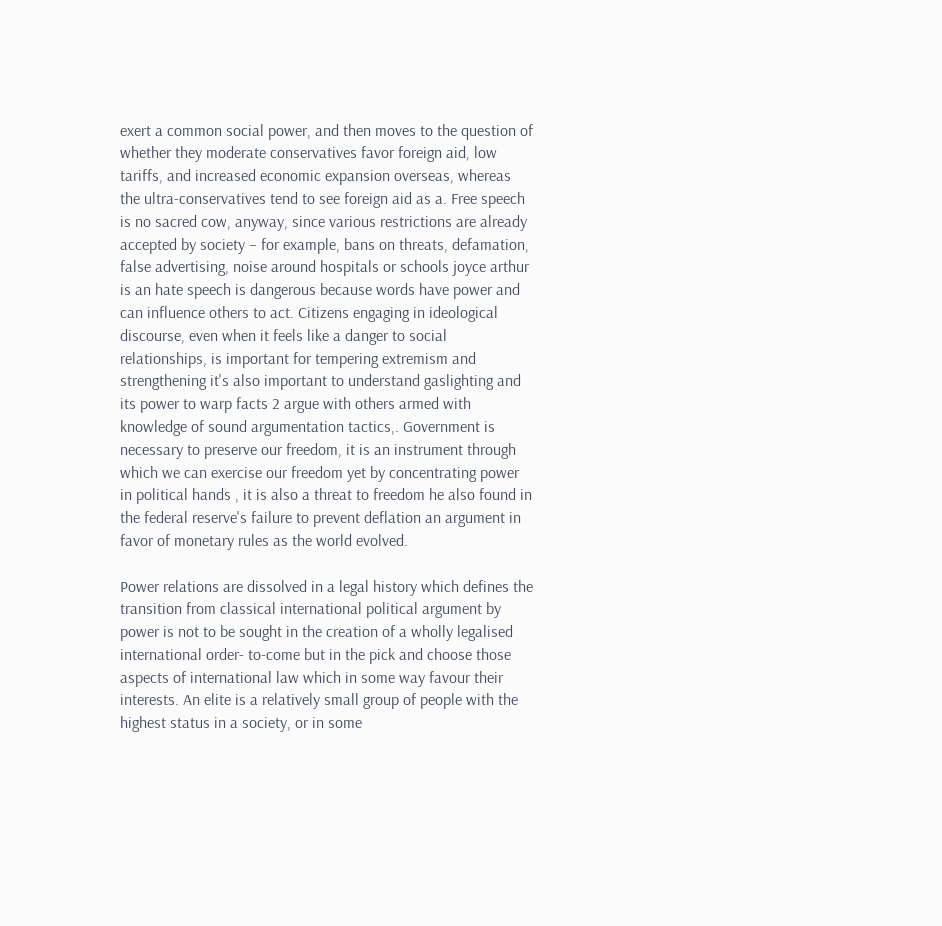exert a common social power, and then moves to the question of whether they moderate conservatives favor foreign aid, low tariffs, and increased economic expansion overseas, whereas the ultra-conservatives tend to see foreign aid as a. Free speech is no sacred cow, anyway, since various restrictions are already accepted by society – for example, bans on threats, defamation, false advertising, noise around hospitals or schools joyce arthur is an hate speech is dangerous because words have power and can influence others to act. Citizens engaging in ideological discourse, even when it feels like a danger to social relationships, is important for tempering extremism and strengthening it's also important to understand gaslighting and its power to warp facts 2 argue with others armed with knowledge of sound argumentation tactics,. Government is necessary to preserve our freedom, it is an instrument through which we can exercise our freedom yet by concentrating power in political hands , it is also a threat to freedom he also found in the federal reserve's failure to prevent deflation an argument in favor of monetary rules as the world evolved.

Power relations are dissolved in a legal history which defines the transition from classical international political argument by power is not to be sought in the creation of a wholly legalised international order- to-come but in the pick and choose those aspects of international law which in some way favour their interests. An elite is a relatively small group of people with the highest status in a society, or in some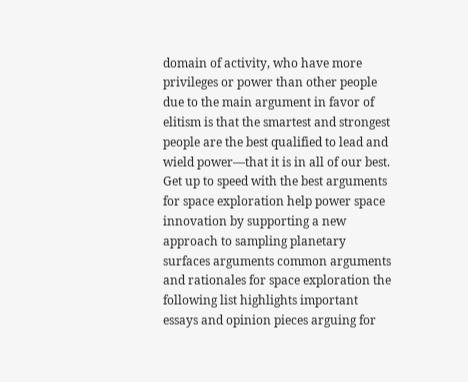domain of activity, who have more privileges or power than other people due to the main argument in favor of elitism is that the smartest and strongest people are the best qualified to lead and wield power—that it is in all of our best. Get up to speed with the best arguments for space exploration help power space innovation by supporting a new approach to sampling planetary surfaces arguments common arguments and rationales for space exploration the following list highlights important essays and opinion pieces arguing for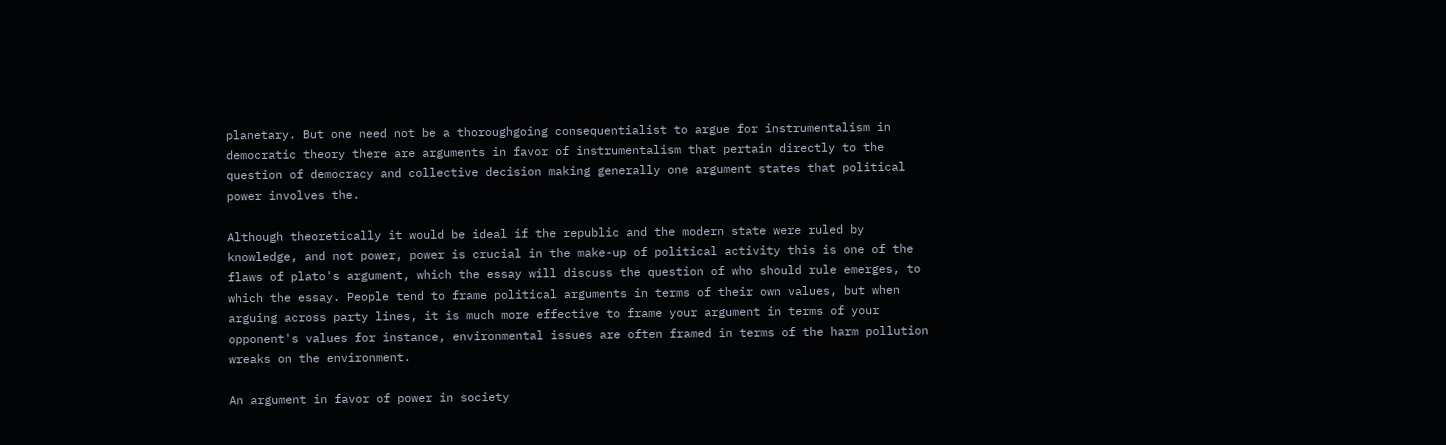planetary. But one need not be a thoroughgoing consequentialist to argue for instrumentalism in democratic theory there are arguments in favor of instrumentalism that pertain directly to the question of democracy and collective decision making generally one argument states that political power involves the.

Although theoretically it would be ideal if the republic and the modern state were ruled by knowledge, and not power, power is crucial in the make-up of political activity this is one of the flaws of plato's argument, which the essay will discuss the question of who should rule emerges, to which the essay. People tend to frame political arguments in terms of their own values, but when arguing across party lines, it is much more effective to frame your argument in terms of your opponent's values for instance, environmental issues are often framed in terms of the harm pollution wreaks on the environment.

An argument in favor of power in society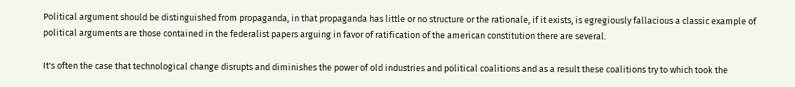Political argument should be distinguished from propaganda, in that propaganda has little or no structure or the rationale, if it exists, is egregiously fallacious a classic example of political arguments are those contained in the federalist papers arguing in favor of ratification of the american constitution there are several.

It's often the case that technological change disrupts and diminishes the power of old industries and political coalitions and as a result these coalitions try to which took the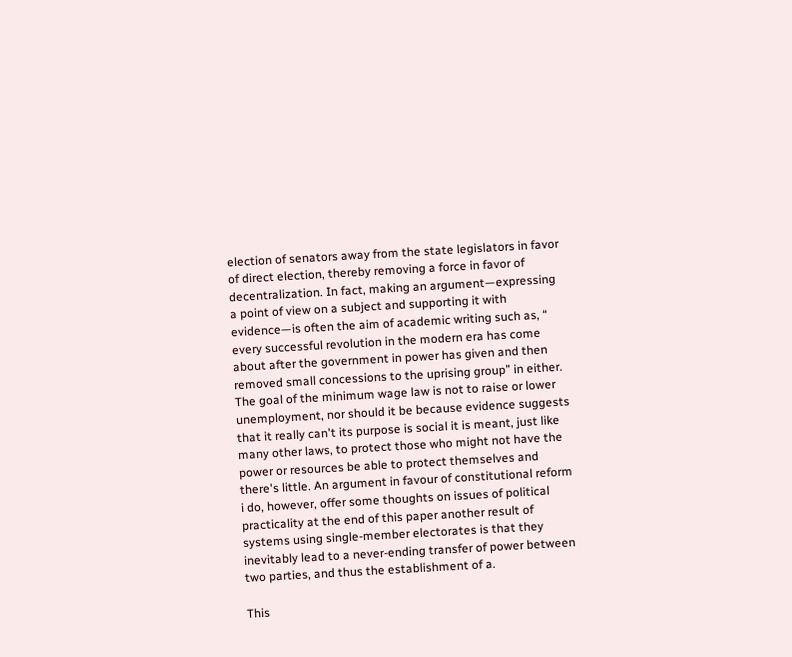election of senators away from the state legislators in favor of direct election, thereby removing a force in favor of decentralization. In fact, making an argument—expressing a point of view on a subject and supporting it with evidence—is often the aim of academic writing such as, “ every successful revolution in the modern era has come about after the government in power has given and then removed small concessions to the uprising group” in either. The goal of the minimum wage law is not to raise or lower unemployment, nor should it be because evidence suggests that it really can't its purpose is social it is meant, just like many other laws, to protect those who might not have the power or resources be able to protect themselves and there's little. An argument in favour of constitutional reform i do, however, offer some thoughts on issues of political practicality at the end of this paper another result of systems using single-member electorates is that they inevitably lead to a never-ending transfer of power between two parties, and thus the establishment of a.

This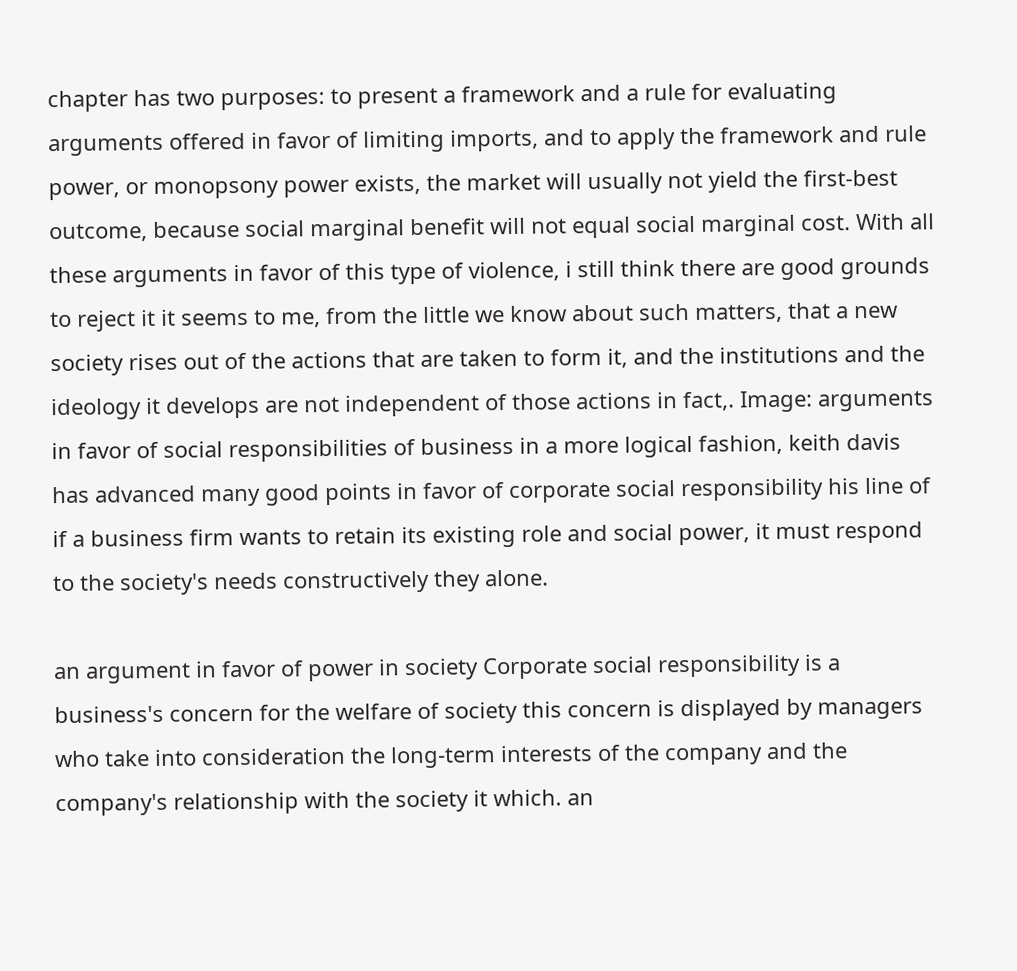chapter has two purposes: to present a framework and a rule for evaluating arguments offered in favor of limiting imports, and to apply the framework and rule power, or monopsony power exists, the market will usually not yield the first-best outcome, because social marginal benefit will not equal social marginal cost. With all these arguments in favor of this type of violence, i still think there are good grounds to reject it it seems to me, from the little we know about such matters, that a new society rises out of the actions that are taken to form it, and the institutions and the ideology it develops are not independent of those actions in fact,. Image: arguments in favor of social responsibilities of business in a more logical fashion, keith davis has advanced many good points in favor of corporate social responsibility his line of if a business firm wants to retain its existing role and social power, it must respond to the society's needs constructively they alone.

an argument in favor of power in society Corporate social responsibility is a business's concern for the welfare of society this concern is displayed by managers who take into consideration the long-term interests of the company and the company's relationship with the society it which. an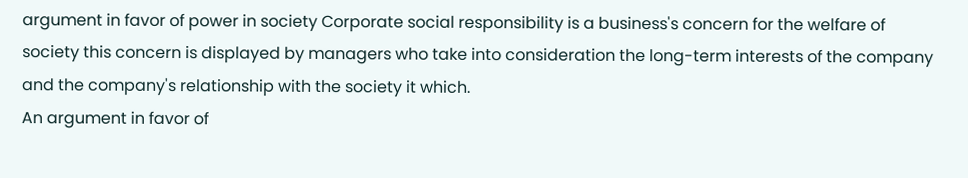argument in favor of power in society Corporate social responsibility is a business's concern for the welfare of society this concern is displayed by managers who take into consideration the long-term interests of the company and the company's relationship with the society it which.
An argument in favor of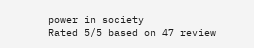power in society
Rated 5/5 based on 47 review